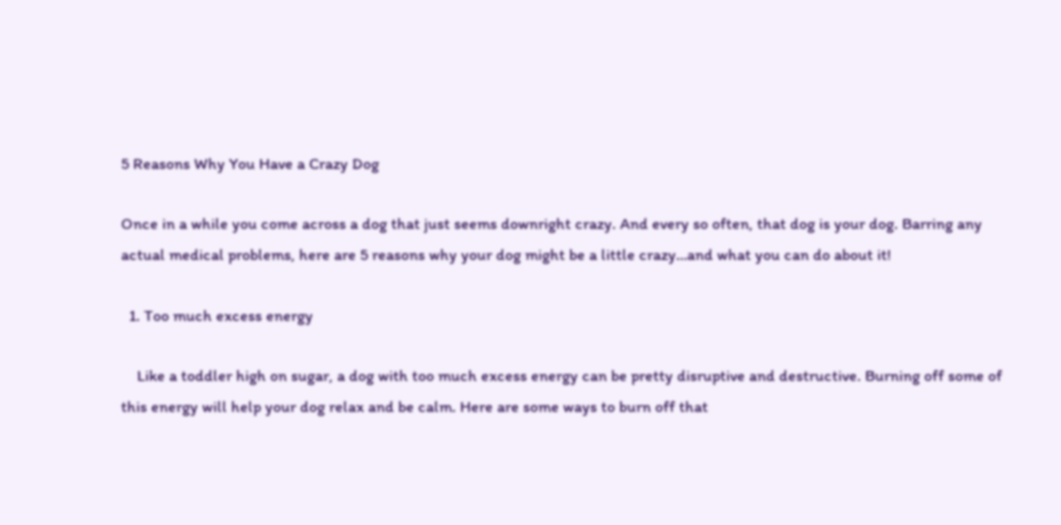5 Reasons Why You Have a Crazy Dog

Once in a while you come across a dog that just seems downright crazy. And every so often, that dog is your dog. Barring any actual medical problems, here are 5 reasons why your dog might be a little crazy…and what you can do about it!

  1. Too much excess energy

    Like a toddler high on sugar, a dog with too much excess energy can be pretty disruptive and destructive. Burning off some of this energy will help your dog relax and be calm. Here are some ways to burn off that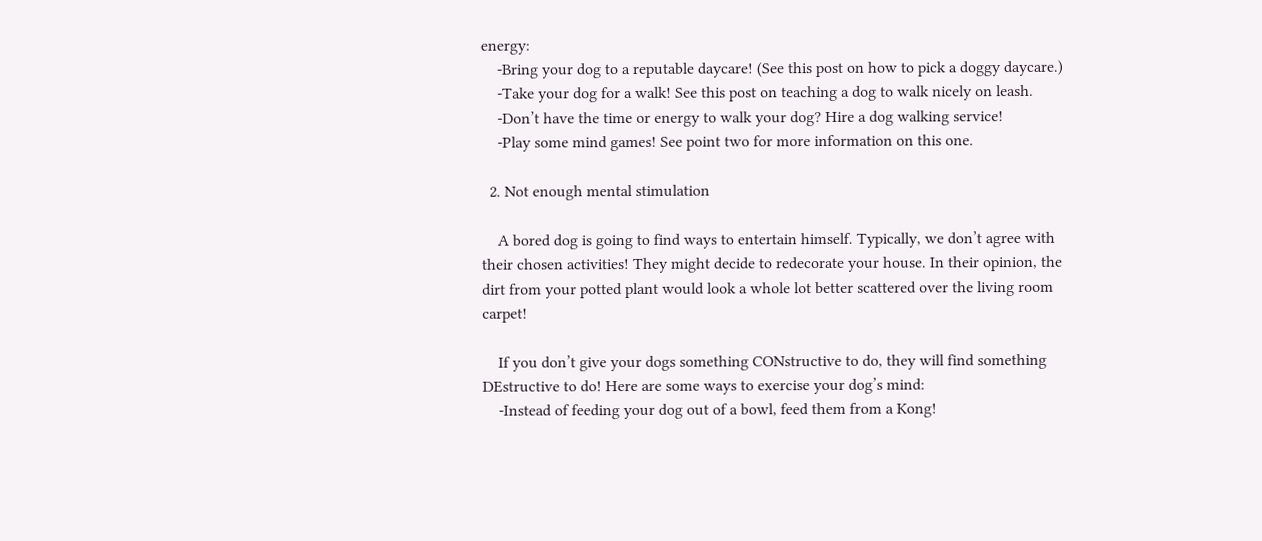energy:
    -Bring your dog to a reputable daycare! (See this post on how to pick a doggy daycare.)
    -Take your dog for a walk! See this post on teaching a dog to walk nicely on leash.
    -Don’t have the time or energy to walk your dog? Hire a dog walking service!
    -Play some mind games! See point two for more information on this one.

  2. Not enough mental stimulation

    A bored dog is going to find ways to entertain himself. Typically, we don’t agree with their chosen activities! They might decide to redecorate your house. In their opinion, the dirt from your potted plant would look a whole lot better scattered over the living room carpet!

    If you don’t give your dogs something CONstructive to do, they will find something DEstructive to do! Here are some ways to exercise your dog’s mind:
    -Instead of feeding your dog out of a bowl, feed them from a Kong!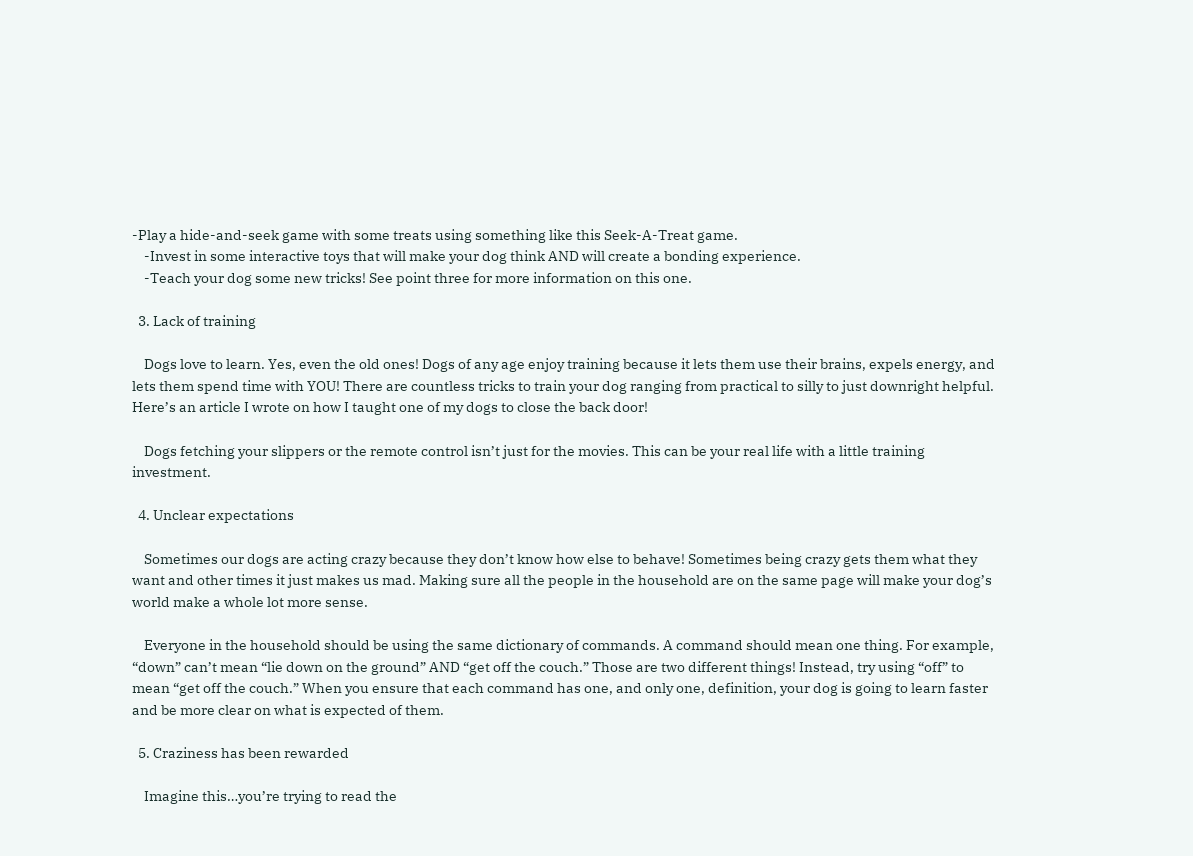-Play a hide-and-seek game with some treats using something like this Seek-A-Treat game.
    -Invest in some interactive toys that will make your dog think AND will create a bonding experience.
    -Teach your dog some new tricks! See point three for more information on this one.

  3. Lack of training

    Dogs love to learn. Yes, even the old ones! Dogs of any age enjoy training because it lets them use their brains, expels energy, and lets them spend time with YOU! There are countless tricks to train your dog ranging from practical to silly to just downright helpful. Here’s an article I wrote on how I taught one of my dogs to close the back door!

    Dogs fetching your slippers or the remote control isn’t just for the movies. This can be your real life with a little training investment.

  4. Unclear expectations

    Sometimes our dogs are acting crazy because they don’t know how else to behave! Sometimes being crazy gets them what they want and other times it just makes us mad. Making sure all the people in the household are on the same page will make your dog’s world make a whole lot more sense.

    Everyone in the household should be using the same dictionary of commands. A command should mean one thing. For example, “down” can’t mean “lie down on the ground” AND “get off the couch.” Those are two different things! Instead, try using “off” to mean “get off the couch.” When you ensure that each command has one, and only one, definition, your dog is going to learn faster and be more clear on what is expected of them.

  5. Craziness has been rewarded

    Imagine this…you’re trying to read the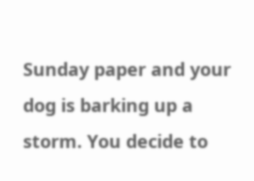Sunday paper and your dog is barking up a storm. You decide to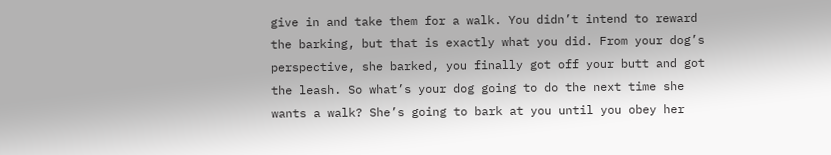give in and take them for a walk. You didn’t intend to reward the barking, but that is exactly what you did. From your dog’s perspective, she barked, you finally got off your butt and got the leash. So what’s your dog going to do the next time she wants a walk? She’s going to bark at you until you obey her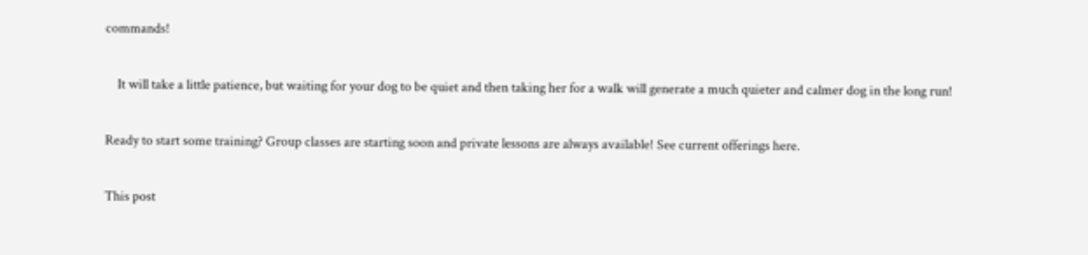commands!

    It will take a little patience, but waiting for your dog to be quiet and then taking her for a walk will generate a much quieter and calmer dog in the long run!

Ready to start some training? Group classes are starting soon and private lessons are always available! See current offerings here.

This post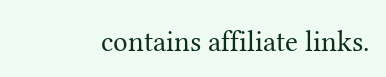contains affiliate links.